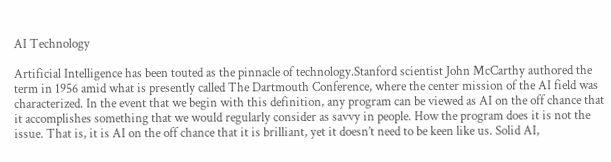AI Technology

Artificial Intelligence has been touted as the pinnacle of technology.Stanford scientist John McCarthy authored the term in 1956 amid what is presently called The Dartmouth Conference, where the center mission of the AI field was characterized. In the event that we begin with this definition, any program can be viewed as AI on the off chance that it accomplishes something that we would regularly consider as savvy in people. How the program does it is not the issue. That is, it is AI on the off chance that it is brilliant, yet it doesn’t need to be keen like us. Solid AI,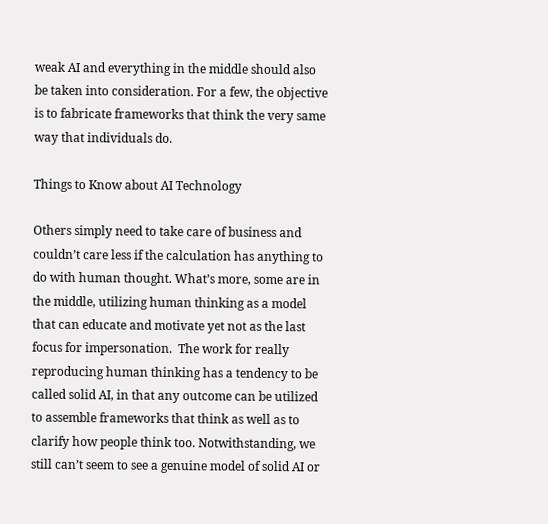weak AI and everything in the middle should also be taken into consideration. For a few, the objective is to fabricate frameworks that think the very same way that individuals do.

Things to Know about AI Technology

Others simply need to take care of business and couldn’t care less if the calculation has anything to do with human thought. What’s more, some are in the middle, utilizing human thinking as a model that can educate and motivate yet not as the last focus for impersonation.  The work for really reproducing human thinking has a tendency to be called solid AI, in that any outcome can be utilized to assemble frameworks that think as well as to clarify how people think too. Notwithstanding, we still can’t seem to see a genuine model of solid AI or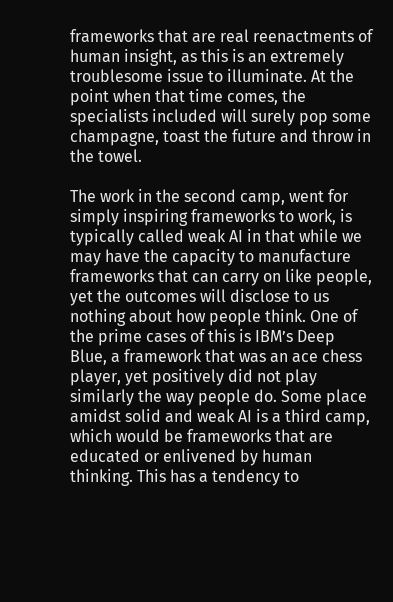frameworks that are real reenactments of human insight, as this is an extremely troublesome issue to illuminate. At the point when that time comes, the specialists included will surely pop some champagne, toast the future and throw in the towel.

The work in the second camp, went for simply inspiring frameworks to work, is typically called weak AI in that while we may have the capacity to manufacture frameworks that can carry on like people, yet the outcomes will disclose to us nothing about how people think. One of the prime cases of this is IBM’s Deep Blue, a framework that was an ace chess player, yet positively did not play similarly the way people do. Some place amidst solid and weak AI is a third camp, which would be frameworks that are educated or enlivened by human thinking. This has a tendency to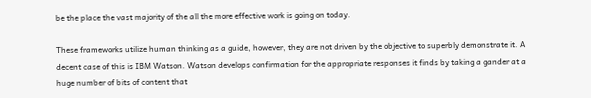be the place the vast majority of the all the more effective work is going on today.

These frameworks utilize human thinking as a guide, however, they are not driven by the objective to superbly demonstrate it. A decent case of this is IBM Watson. Watson develops confirmation for the appropriate responses it finds by taking a gander at a huge number of bits of content that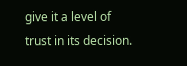give it a level of trust in its decision.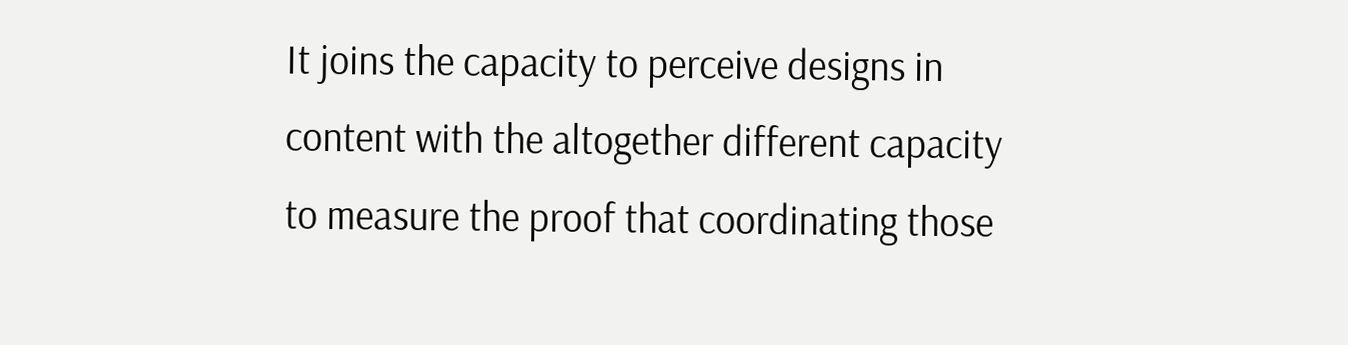It joins the capacity to perceive designs in content with the altogether different capacity to measure the proof that coordinating those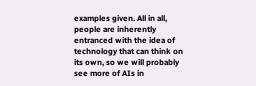examples given. All in all, people are inherently entranced with the idea of technology that can think on its own, so we will probably see more of AIs in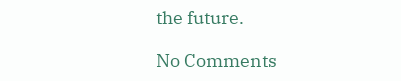the future.

No Comments